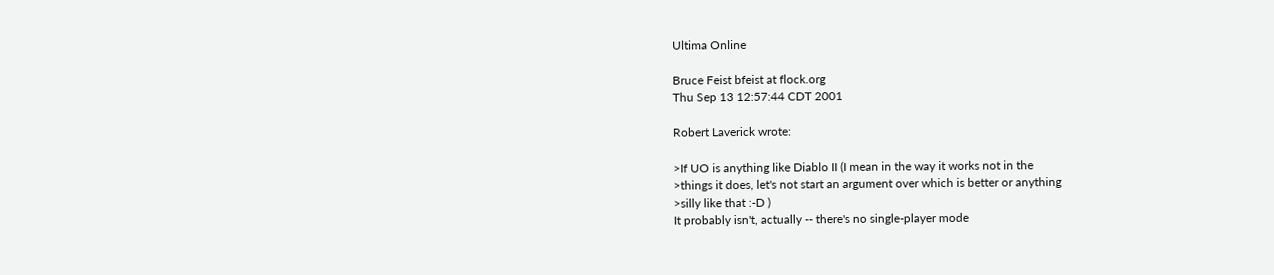Ultima Online

Bruce Feist bfeist at flock.org
Thu Sep 13 12:57:44 CDT 2001

Robert Laverick wrote:

>If UO is anything like Diablo II (I mean in the way it works not in the
>things it does, let's not start an argument over which is better or anything
>silly like that :-D )
It probably isn't, actually -- there's no single-player mode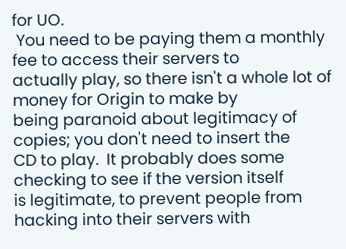for UO.
 You need to be paying them a monthly fee to access their servers to
actually play, so there isn't a whole lot of money for Origin to make by
being paranoid about legitimacy of copies; you don't need to insert the
CD to play.  It probably does some checking to see if the version itself
is legitimate, to prevent people from hacking into their servers with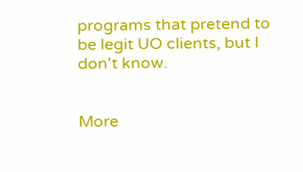programs that pretend to be legit UO clients, but I don't know.


More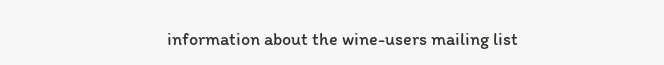information about the wine-users mailing list